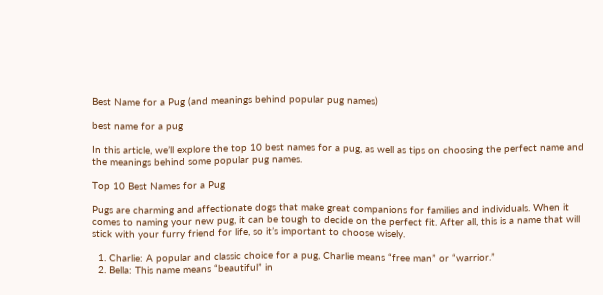Best Name for a Pug (and meanings behind popular pug names)

best name for a pug

In this article, we’ll explore the top 10 best names for a pug, as well as tips on choosing the perfect name and the meanings behind some popular pug names.

Top 10 Best Names for a Pug

Pugs are charming and affectionate dogs that make great companions for families and individuals. When it comes to naming your new pug, it can be tough to decide on the perfect fit. After all, this is a name that will stick with your furry friend for life, so it’s important to choose wisely.

  1. Charlie: A popular and classic choice for a pug, Charlie means “free man” or “warrior.”
  2. Bella: This name means “beautiful” in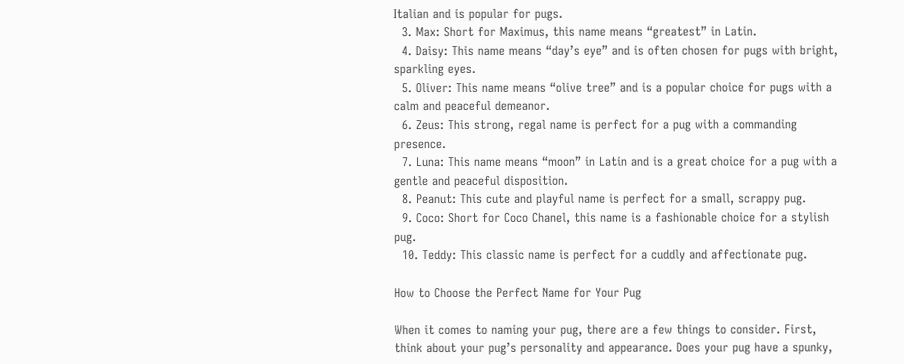Italian and is popular for pugs.
  3. Max: Short for Maximus, this name means “greatest” in Latin.
  4. Daisy: This name means “day’s eye” and is often chosen for pugs with bright, sparkling eyes.
  5. Oliver: This name means “olive tree” and is a popular choice for pugs with a calm and peaceful demeanor.
  6. Zeus: This strong, regal name is perfect for a pug with a commanding presence.
  7. Luna: This name means “moon” in Latin and is a great choice for a pug with a gentle and peaceful disposition.
  8. Peanut: This cute and playful name is perfect for a small, scrappy pug.
  9. Coco: Short for Coco Chanel, this name is a fashionable choice for a stylish pug.
  10. Teddy: This classic name is perfect for a cuddly and affectionate pug.

How to Choose the Perfect Name for Your Pug

When it comes to naming your pug, there are a few things to consider. First, think about your pug’s personality and appearance. Does your pug have a spunky,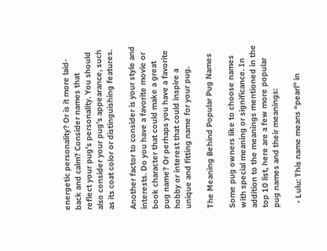energetic personality? Or is it more laid-back and calm? Consider names that reflect your pug’s personality. You should also consider your pug’s appearance, such as its coat color or distinguishing features.

Another factor to consider is your style and interests. Do you have a favorite movie or book character that could make a great pug name? Or perhaps you have a favorite hobby or interest that could inspire a unique and fitting name for your pug.

The Meaning Behind Popular Pug Names

Some pug owners like to choose names with special meaning or significance. In addition to the meanings mentioned in the top 10 list, here are a few more popular pug names and their meanings:

  • Lulu: This name means “pearl” in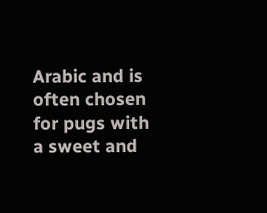Arabic and is often chosen for pugs with a sweet and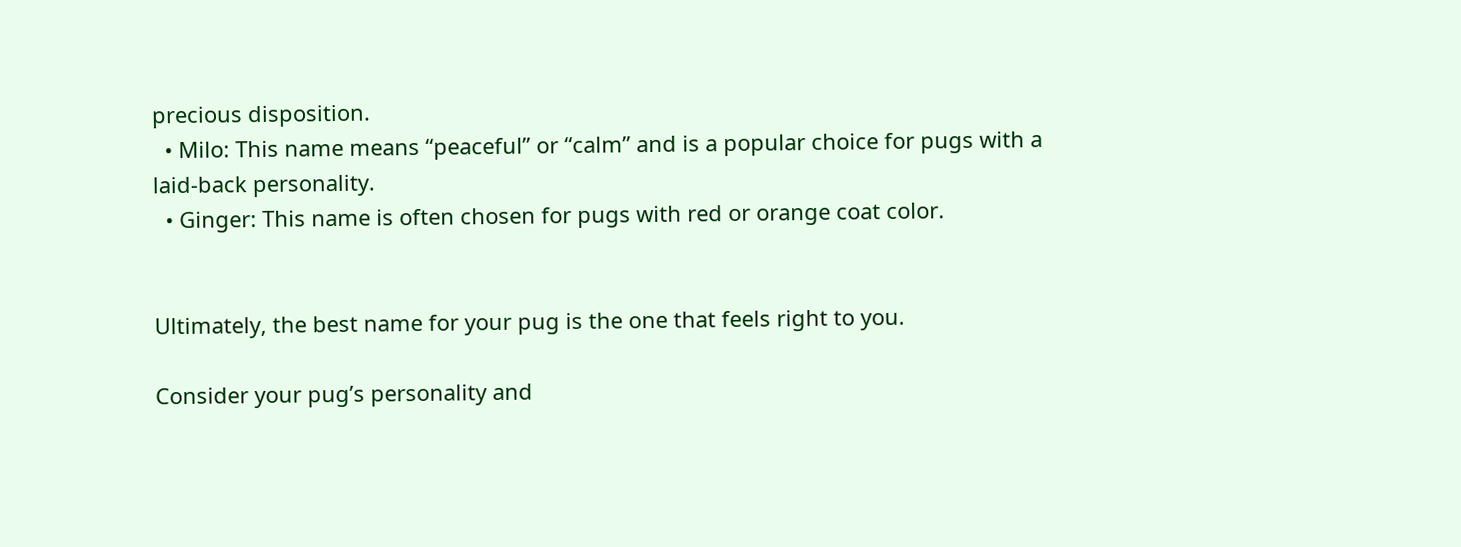precious disposition.
  • Milo: This name means “peaceful” or “calm” and is a popular choice for pugs with a laid-back personality.
  • Ginger: This name is often chosen for pugs with red or orange coat color.


Ultimately, the best name for your pug is the one that feels right to you.

Consider your pug’s personality and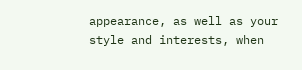appearance, as well as your style and interests, when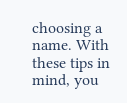choosing a name. With these tips in mind, you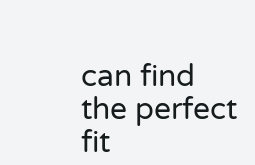can find the perfect fit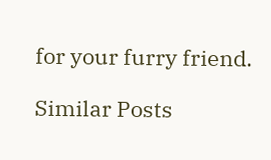for your furry friend.

Similar Posts